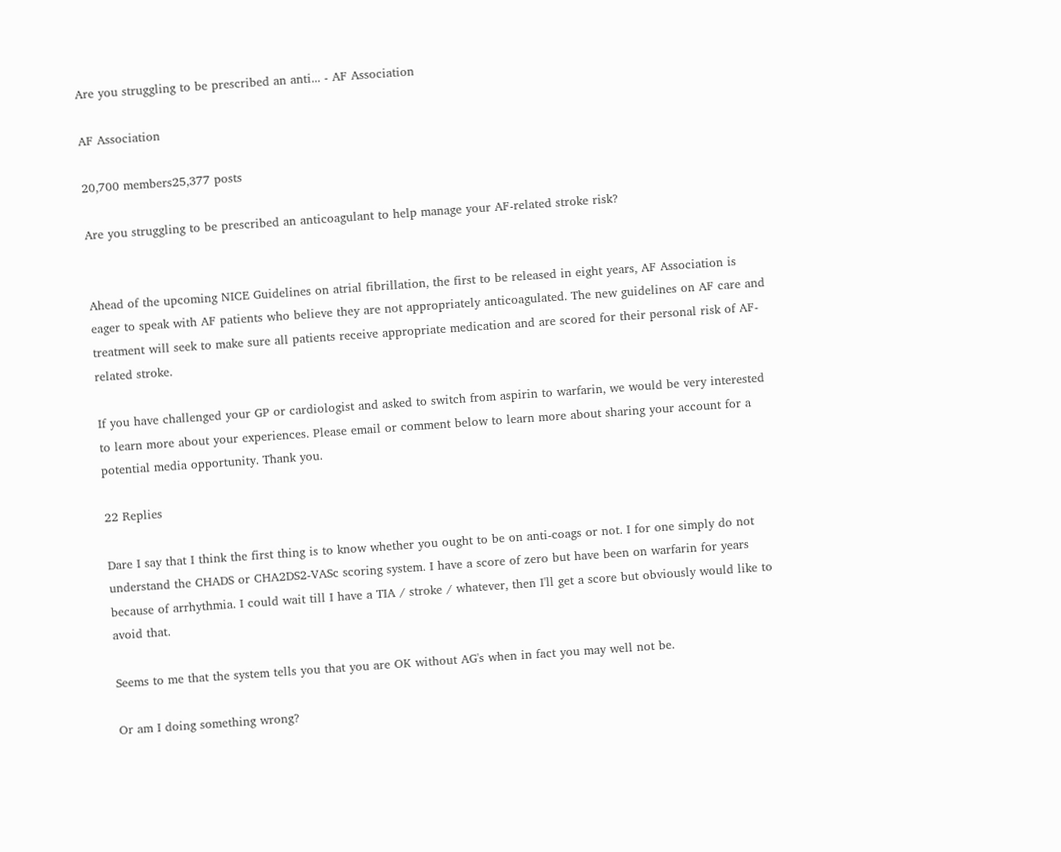Are you struggling to be prescribed an anti... - AF Association

AF Association

20,700 members25,377 posts

Are you struggling to be prescribed an anticoagulant to help manage your AF-related stroke risk?


Ahead of the upcoming NICE Guidelines on atrial fibrillation, the first to be released in eight years, AF Association is eager to speak with AF patients who believe they are not appropriately anticoagulated. The new guidelines on AF care and treatment will seek to make sure all patients receive appropriate medication and are scored for their personal risk of AF-related stroke.

If you have challenged your GP or cardiologist and asked to switch from aspirin to warfarin, we would be very interested to learn more about your experiences. Please email or comment below to learn more about sharing your account for a potential media opportunity. Thank you.

22 Replies

Dare I say that I think the first thing is to know whether you ought to be on anti-coags or not. I for one simply do not understand the CHADS or CHA2DS2-VASc scoring system. I have a score of zero but have been on warfarin for years because of arrhythmia. I could wait till I have a TIA / stroke / whatever, then I'll get a score but obviously would like to avoid that.

Seems to me that the system tells you that you are OK without AG's when in fact you may well not be.

Or am I doing something wrong?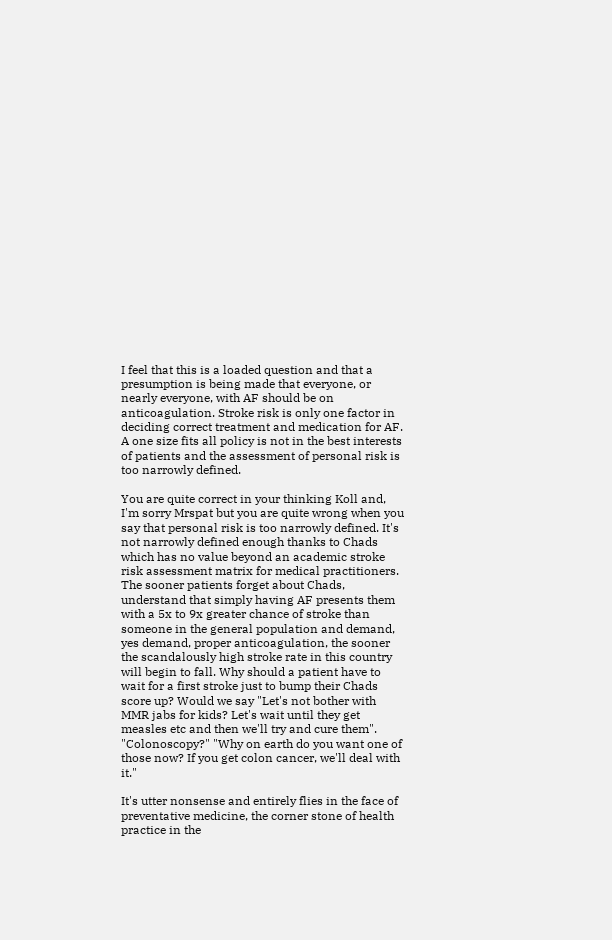I feel that this is a loaded question and that a presumption is being made that everyone, or nearly everyone, with AF should be on anticoagulation. Stroke risk is only one factor in deciding correct treatment and medication for AF. A one size fits all policy is not in the best interests of patients and the assessment of personal risk is too narrowly defined.

You are quite correct in your thinking Koll and, I'm sorry Mrspat but you are quite wrong when you say that personal risk is too narrowly defined. It's not narrowly defined enough thanks to Chads which has no value beyond an academic stroke risk assessment matrix for medical practitioners. The sooner patients forget about Chads, understand that simply having AF presents them with a 5x to 9x greater chance of stroke than someone in the general population and demand, yes demand, proper anticoagulation, the sooner the scandalously high stroke rate in this country will begin to fall. Why should a patient have to wait for a first stroke just to bump their Chads score up? Would we say "Let's not bother with MMR jabs for kids? Let's wait until they get measles etc and then we'll try and cure them". "Colonoscopy?" "Why on earth do you want one of those now? If you get colon cancer, we'll deal with it."

It's utter nonsense and entirely flies in the face of preventative medicine, the corner stone of health practice in the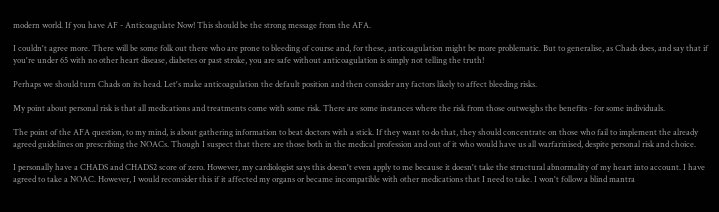modern world. If you have AF - Anticoagulate Now! This should be the strong message from the AFA.

I couldn't agree more. There will be some folk out there who are prone to bleeding of course and, for these, anticoagulation might be more problematic. But to generalise, as Chads does, and say that if you're under 65 with no other heart disease, diabetes or past stroke, you are safe without anticoagulation is simply not telling the truth!

Perhaps we should turn Chads on its head. Let's make anticoagulation the default position and then consider any factors likely to affect bleeding risks.

My point about personal risk is that all medications and treatments come with some risk. There are some instances where the risk from those outweighs the benefits - for some individuals.

The point of the AFA question, to my mind, is about gathering information to beat doctors with a stick. If they want to do that, they should concentrate on those who fail to implement the already agreed guidelines on prescribing the NOACs. Though I suspect that there are those both in the medical profession and out of it who would have us all warfarinised, despite personal risk and choice.

I personally have a CHADS and CHADS2 score of zero. However, my cardiologist says this doesn't even apply to me because it doesn't take the structural abnormality of my heart into account. I have agreed to take a NOAC. However, I would reconsider this if it affected my organs or became incompatible with other medications that I need to take. I won't follow a blind mantra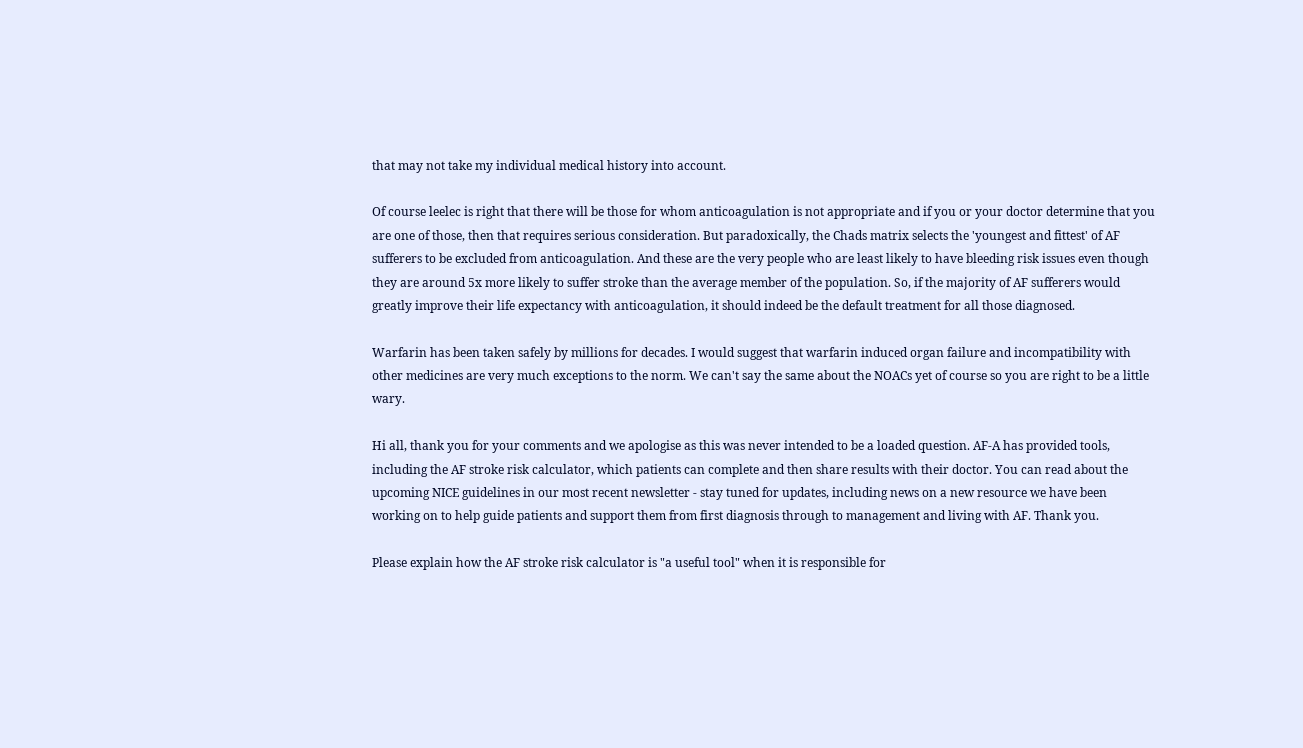that may not take my individual medical history into account.

Of course leelec is right that there will be those for whom anticoagulation is not appropriate and if you or your doctor determine that you are one of those, then that requires serious consideration. But paradoxically, the Chads matrix selects the 'youngest and fittest' of AF sufferers to be excluded from anticoagulation. And these are the very people who are least likely to have bleeding risk issues even though they are around 5x more likely to suffer stroke than the average member of the population. So, if the majority of AF sufferers would greatly improve their life expectancy with anticoagulation, it should indeed be the default treatment for all those diagnosed.

Warfarin has been taken safely by millions for decades. I would suggest that warfarin induced organ failure and incompatibility with other medicines are very much exceptions to the norm. We can't say the same about the NOACs yet of course so you are right to be a little wary.

Hi all, thank you for your comments and we apologise as this was never intended to be a loaded question. AF-A has provided tools, including the AF stroke risk calculator, which patients can complete and then share results with their doctor. You can read about the upcoming NICE guidelines in our most recent newsletter - stay tuned for updates, including news on a new resource we have been working on to help guide patients and support them from first diagnosis through to management and living with AF. Thank you.

Please explain how the AF stroke risk calculator is "a useful tool" when it is responsible for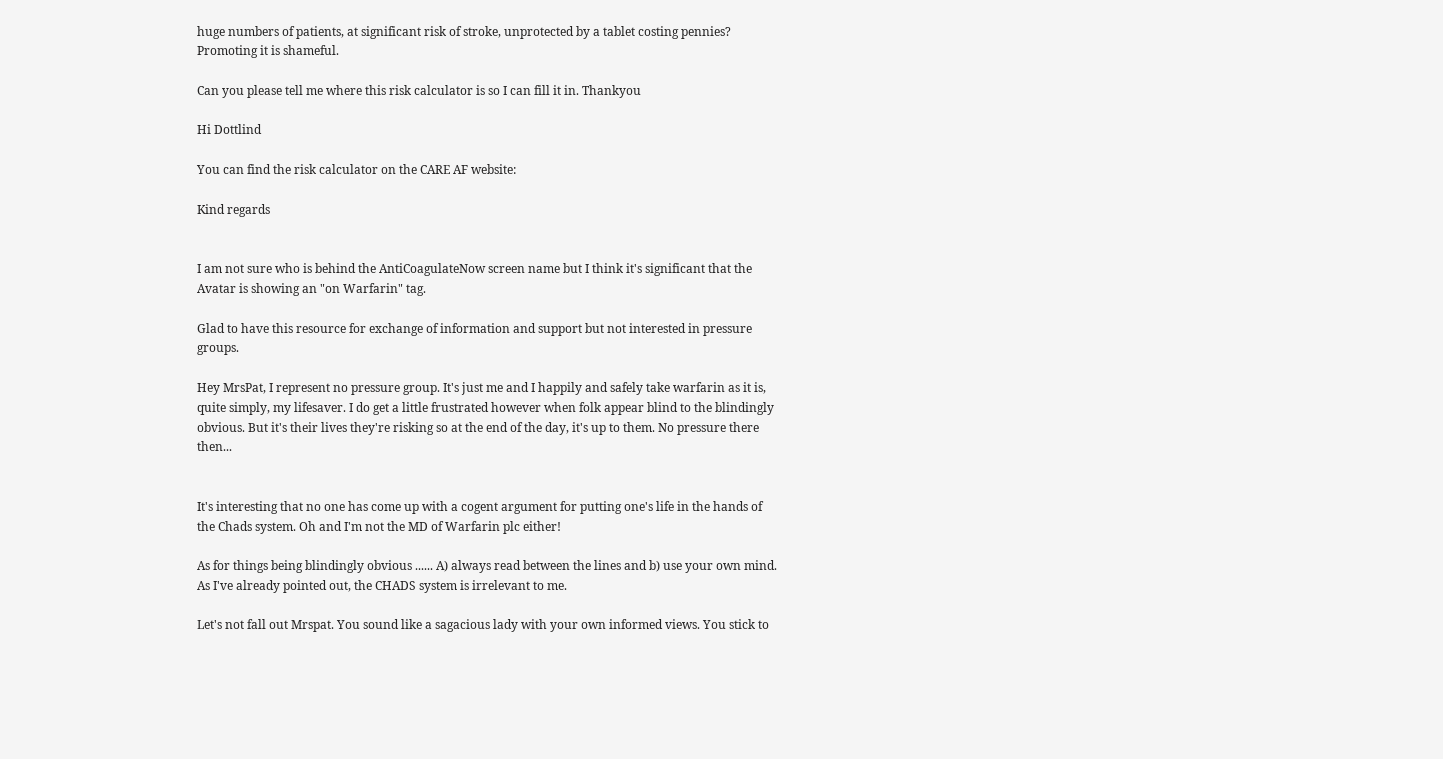huge numbers of patients, at significant risk of stroke, unprotected by a tablet costing pennies? Promoting it is shameful.

Can you please tell me where this risk calculator is so I can fill it in. Thankyou

Hi Dottlind

You can find the risk calculator on the CARE AF website:

Kind regards


I am not sure who is behind the AntiCoagulateNow screen name but I think it's significant that the Avatar is showing an "on Warfarin" tag.

Glad to have this resource for exchange of information and support but not interested in pressure groups.

Hey MrsPat, I represent no pressure group. It's just me and I happily and safely take warfarin as it is, quite simply, my lifesaver. I do get a little frustrated however when folk appear blind to the blindingly obvious. But it's their lives they're risking so at the end of the day, it's up to them. No pressure there then...


It's interesting that no one has come up with a cogent argument for putting one's life in the hands of the Chads system. Oh and I'm not the MD of Warfarin plc either!

As for things being blindingly obvious ...... A) always read between the lines and b) use your own mind. As I've already pointed out, the CHADS system is irrelevant to me.

Let's not fall out Mrspat. You sound like a sagacious lady with your own informed views. You stick to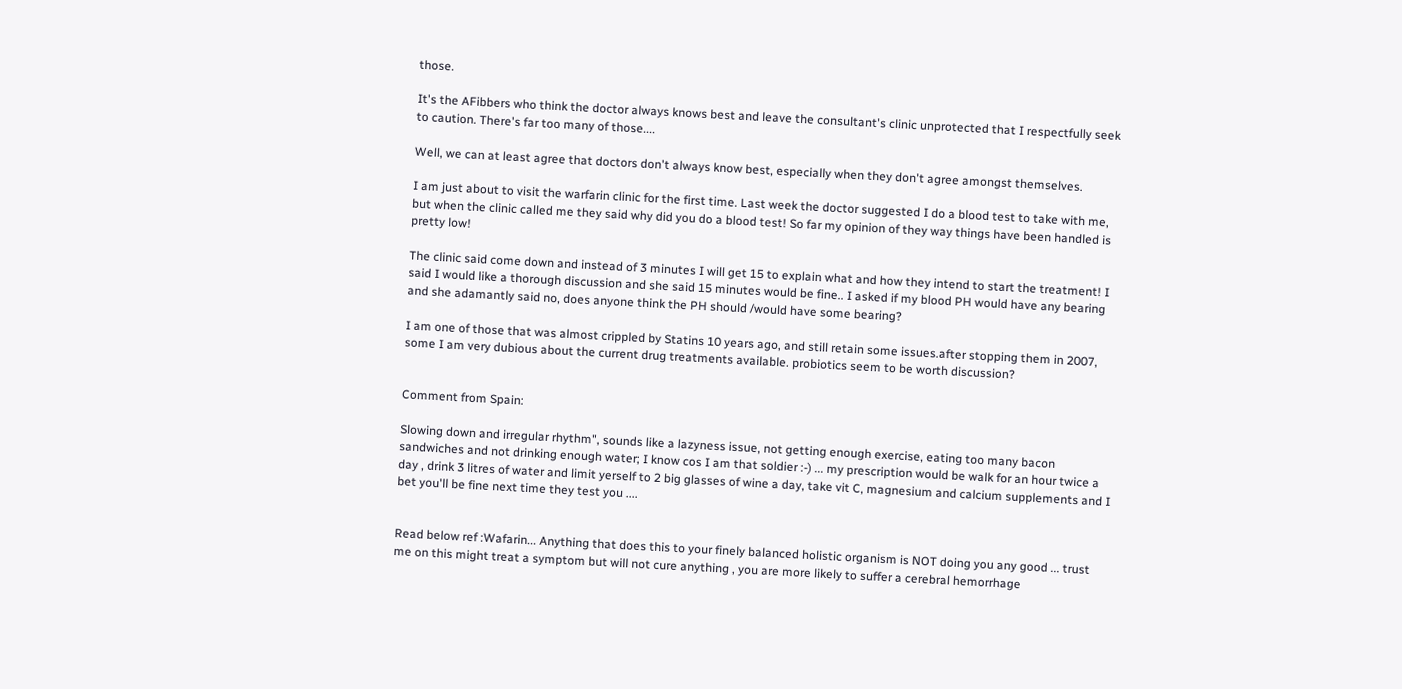those.

It's the AFibbers who think the doctor always knows best and leave the consultant's clinic unprotected that I respectfully seek to caution. There's far too many of those....

Well, we can at least agree that doctors don't always know best, especially when they don't agree amongst themselves.

I am just about to visit the warfarin clinic for the first time. Last week the doctor suggested I do a blood test to take with me, but when the clinic called me they said why did you do a blood test! So far my opinion of they way things have been handled is pretty low!

The clinic said come down and instead of 3 minutes I will get 15 to explain what and how they intend to start the treatment! I said I would like a thorough discussion and she said 15 minutes would be fine.. I asked if my blood PH would have any bearing and she adamantly said no, does anyone think the PH should /would have some bearing?

I am one of those that was almost crippled by Statins 10 years ago, and still retain some issues.after stopping them in 2007, some I am very dubious about the current drug treatments available. probiotics seem to be worth discussion?


Comment from Spain:

Slowing down and irregular rhythm", sounds like a lazyness issue, not getting enough exercise, eating too many bacon sandwiches and not drinking enough water; I know cos I am that soldier :-) ... my prescription would be walk for an hour twice a day , drink 3 litres of water and limit yerself to 2 big glasses of wine a day, take vit C, magnesium and calcium supplements and I bet you'll be fine next time they test you ....


Read below ref :Wafarin... Anything that does this to your finely balanced holistic organism is NOT doing you any good ... trust me on this might treat a symptom but will not cure anything , you are more likely to suffer a cerebral hemorrhage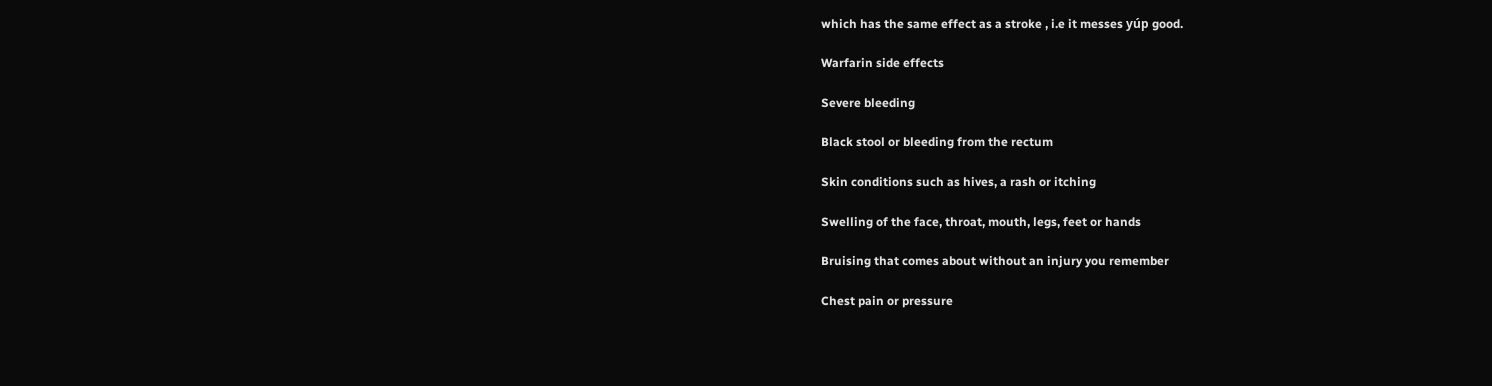which has the same effect as a stroke , i.e it messes yúp good.

Warfarin side effects

Severe bleeding

Black stool or bleeding from the rectum

Skin conditions such as hives, a rash or itching

Swelling of the face, throat, mouth, legs, feet or hands

Bruising that comes about without an injury you remember

Chest pain or pressure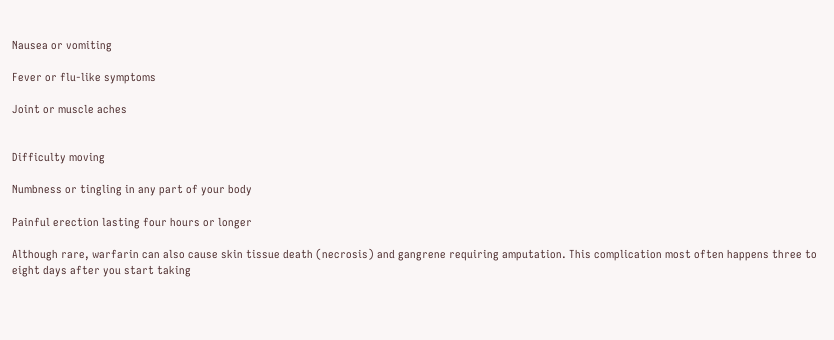Nausea or vomiting

Fever or flu-like symptoms

Joint or muscle aches


Difficulty moving

Numbness or tingling in any part of your body

Painful erection lasting four hours or longer

Although rare, warfarin can also cause skin tissue death (necrosis) and gangrene requiring amputation. This complication most often happens three to eight days after you start taking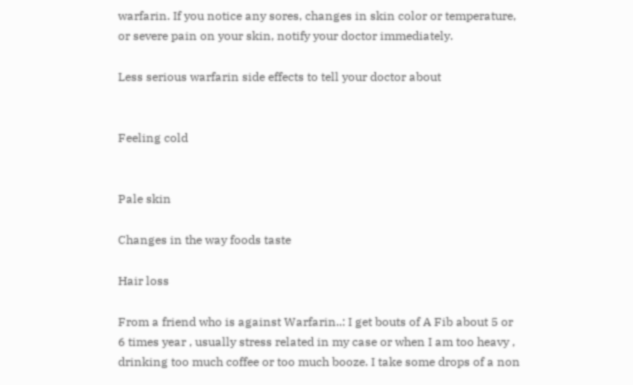warfarin. If you notice any sores, changes in skin color or temperature, or severe pain on your skin, notify your doctor immediately.

Less serious warfarin side effects to tell your doctor about


Feeling cold


Pale skin

Changes in the way foods taste

Hair loss

From a friend who is against Warfarin..: I get bouts of A Fib about 5 or 6 times year , usually stress related in my case or when I am too heavy , drinking too much coffee or too much booze. I take some drops of a non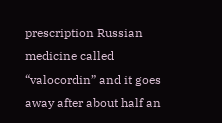prescription Russian medicine called “valocordin” and it goes away after about half an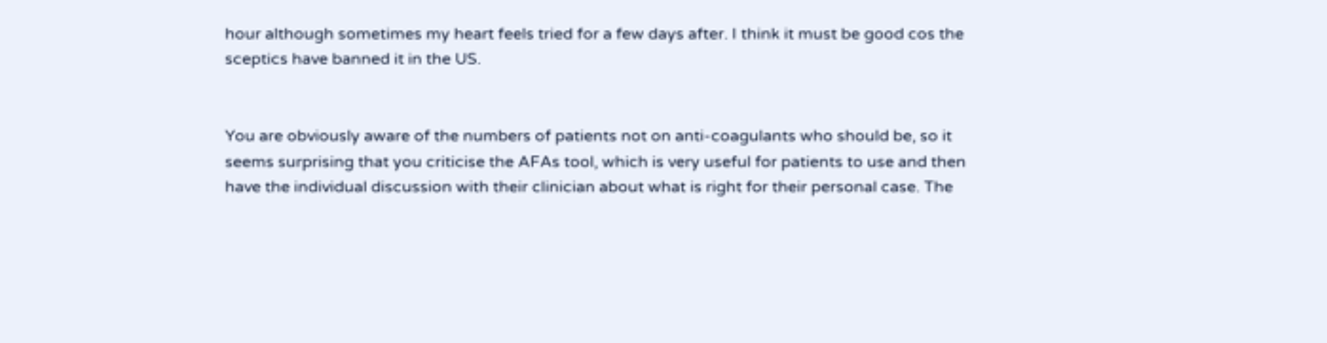hour although sometimes my heart feels tried for a few days after. I think it must be good cos the sceptics have banned it in the US.


You are obviously aware of the numbers of patients not on anti-coagulants who should be, so it seems surprising that you criticise the AFAs tool, which is very useful for patients to use and then have the individual discussion with their clinician about what is right for their personal case. The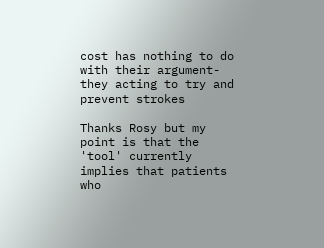cost has nothing to do with their argument- they acting to try and prevent strokes

Thanks Rosy but my point is that the 'tool' currently implies that patients who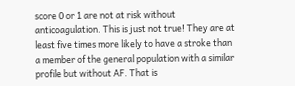score 0 or 1 are not at risk without anticoagulation. This is just not true! They are at least five times more likely to have a stroke than a member of the general population with a similar profile but without AF. That is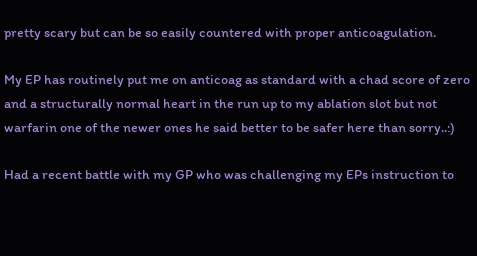pretty scary but can be so easily countered with proper anticoagulation.

My EP has routinely put me on anticoag as standard with a chad score of zero and a structurally normal heart in the run up to my ablation slot but not warfarin one of the newer ones he said better to be safer here than sorry..:)

Had a recent battle with my GP who was challenging my EPs instruction to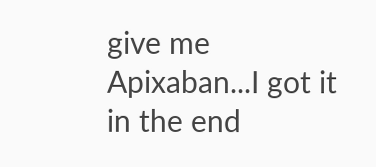give me Apixaban...I got it in the end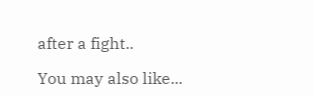after a fight..

You may also like...